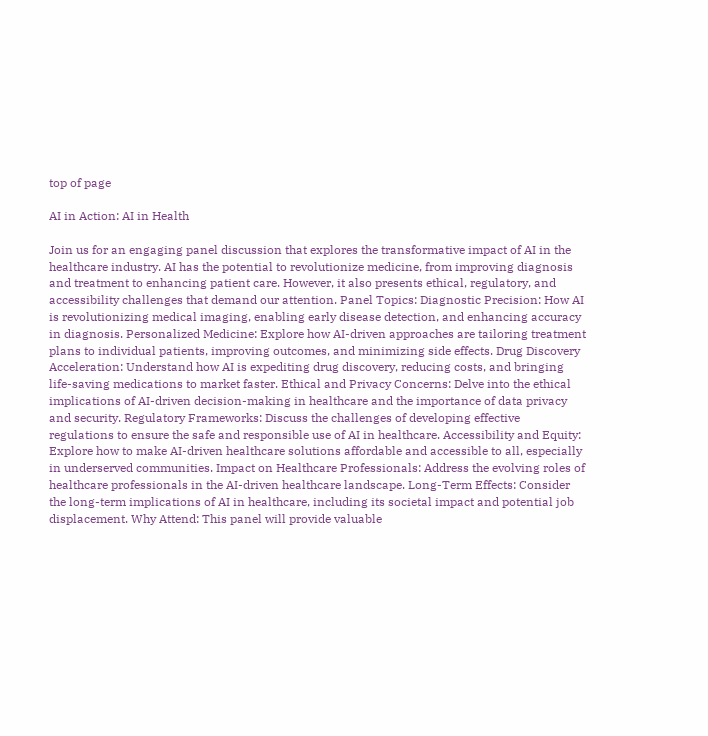top of page

AI in Action: AI in Health

Join us for an engaging panel discussion that explores the transformative impact of AI in the healthcare industry. AI has the potential to revolutionize medicine, from improving diagnosis and treatment to enhancing patient care. However, it also presents ethical, regulatory, and accessibility challenges that demand our attention. Panel Topics: Diagnostic Precision: How AI is revolutionizing medical imaging, enabling early disease detection, and enhancing accuracy in diagnosis. Personalized Medicine: Explore how AI-driven approaches are tailoring treatment plans to individual patients, improving outcomes, and minimizing side effects. Drug Discovery Acceleration: Understand how AI is expediting drug discovery, reducing costs, and bringing life-saving medications to market faster. Ethical and Privacy Concerns: Delve into the ethical implications of AI-driven decision-making in healthcare and the importance of data privacy and security. Regulatory Frameworks: Discuss the challenges of developing effective regulations to ensure the safe and responsible use of AI in healthcare. Accessibility and Equity: Explore how to make AI-driven healthcare solutions affordable and accessible to all, especially in underserved communities. Impact on Healthcare Professionals: Address the evolving roles of healthcare professionals in the AI-driven healthcare landscape. Long-Term Effects: Consider the long-term implications of AI in healthcare, including its societal impact and potential job displacement. Why Attend: This panel will provide valuable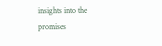insights into the promises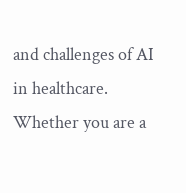and challenges of AI in healthcare. Whether you are a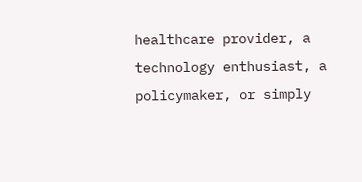healthcare provider, a technology enthusiast, a policymaker, or simply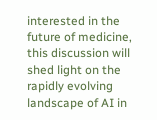interested in the future of medicine, this discussion will shed light on the rapidly evolving landscape of AI in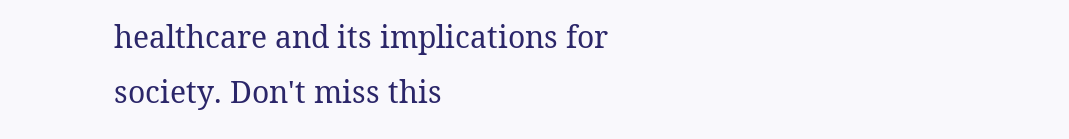healthcare and its implications for society. Don't miss this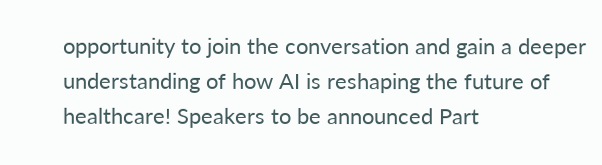opportunity to join the conversation and gain a deeper understanding of how AI is reshaping the future of healthcare! Speakers to be announced Part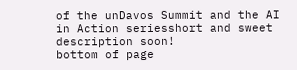of the unDavos Summit and the AI in Action seriesshort and sweet description soon!
bottom of page